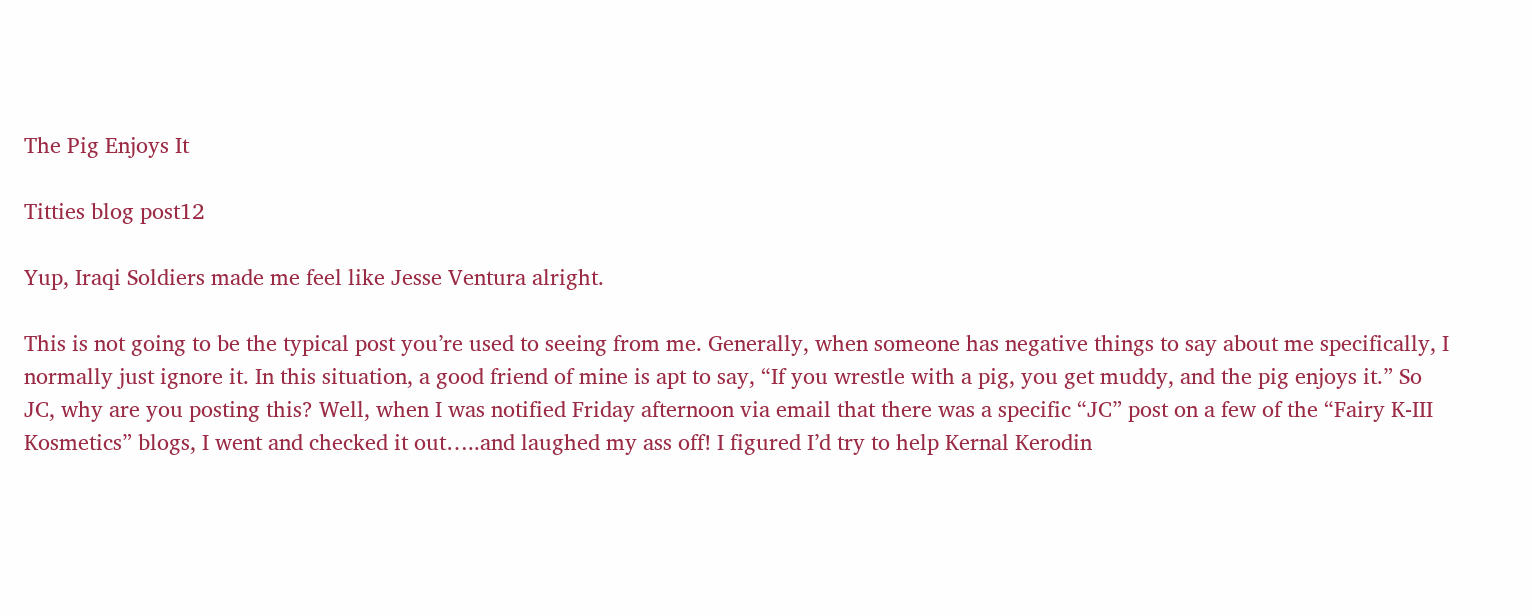The Pig Enjoys It

Titties blog post12

Yup, Iraqi Soldiers made me feel like Jesse Ventura alright.

This is not going to be the typical post you’re used to seeing from me. Generally, when someone has negative things to say about me specifically, I normally just ignore it. In this situation, a good friend of mine is apt to say, “If you wrestle with a pig, you get muddy, and the pig enjoys it.” So JC, why are you posting this? Well, when I was notified Friday afternoon via email that there was a specific “JC” post on a few of the “Fairy K-III Kosmetics” blogs, I went and checked it out…..and laughed my ass off! I figured I’d try to help Kernal Kerodin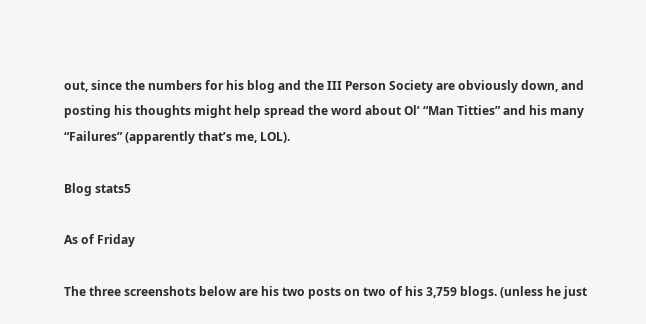out, since the numbers for his blog and the III Person Society are obviously down, and posting his thoughts might help spread the word about Ol’ “Man Titties” and his many “Failures” (apparently that’s me, LOL).

Blog stats5

As of Friday

The three screenshots below are his two posts on two of his 3,759 blogs. (unless he just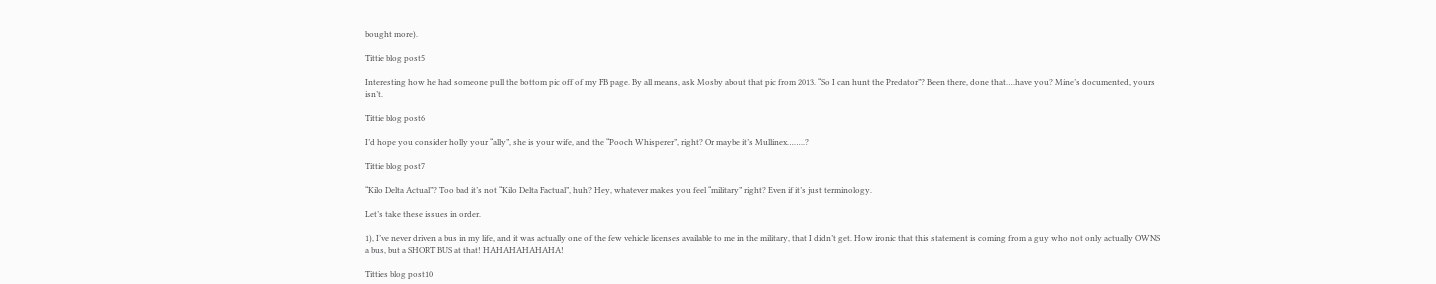bought more).

Tittie blog post5

Interesting how he had someone pull the bottom pic off of my FB page. By all means, ask Mosby about that pic from 2013. “So I can hunt the Predator”? Been there, done that….have you? Mine’s documented, yours isn’t.

Tittie blog post6

I’d hope you consider holly your “ally”, she is your wife, and the “Pooch Whisperer”, right? Or maybe it’s Mullinex……..?

Tittie blog post7

“Kilo Delta Actual”? Too bad it’s not “Kilo Delta Factual”, huh? Hey, whatever makes you feel “military” right? Even if it’s just terminology.

Let’s take these issues in order.

1), I’ve never driven a bus in my life, and it was actually one of the few vehicle licenses available to me in the military, that I didn’t get. How ironic that this statement is coming from a guy who not only actually OWNS a bus, but a SHORT BUS at that! HAHAHAHAHAHA!

Titties blog post10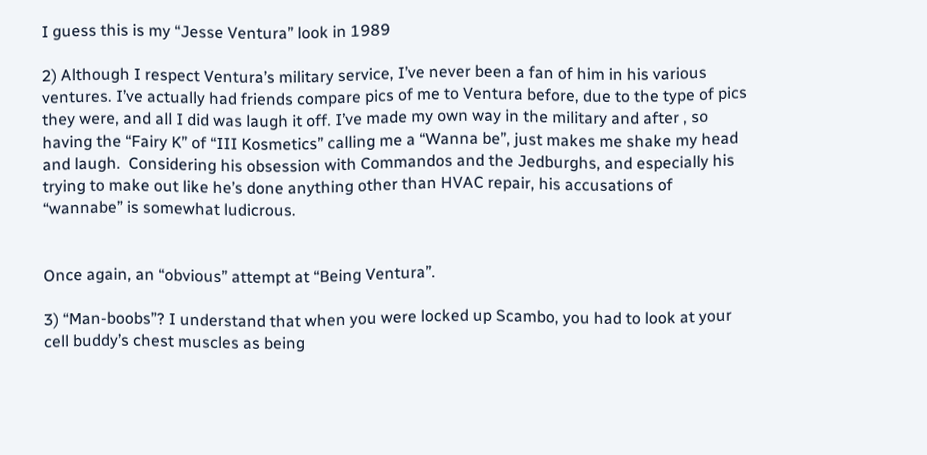I guess this is my “Jesse Ventura” look in 1989

2) Although I respect Ventura’s military service, I’ve never been a fan of him in his various ventures. I’ve actually had friends compare pics of me to Ventura before, due to the type of pics they were, and all I did was laugh it off. I’ve made my own way in the military and after , so having the “Fairy K” of “III Kosmetics” calling me a “Wanna be”, just makes me shake my head and laugh.  Considering his obsession with Commandos and the Jedburghs, and especially his trying to make out like he’s done anything other than HVAC repair, his accusations of “wannabe” is somewhat ludicrous.


Once again, an “obvious” attempt at “Being Ventura”.

3) “Man-boobs”? I understand that when you were locked up Scambo, you had to look at your cell buddy’s chest muscles as being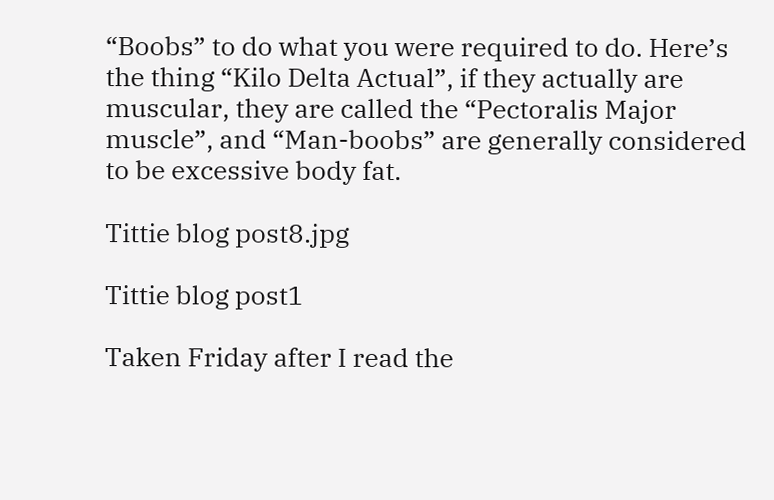“Boobs” to do what you were required to do. Here’s the thing “Kilo Delta Actual”, if they actually are muscular, they are called the “Pectoralis Major muscle”, and “Man-boobs” are generally considered to be excessive body fat.

Tittie blog post8.jpg

Tittie blog post1

Taken Friday after I read the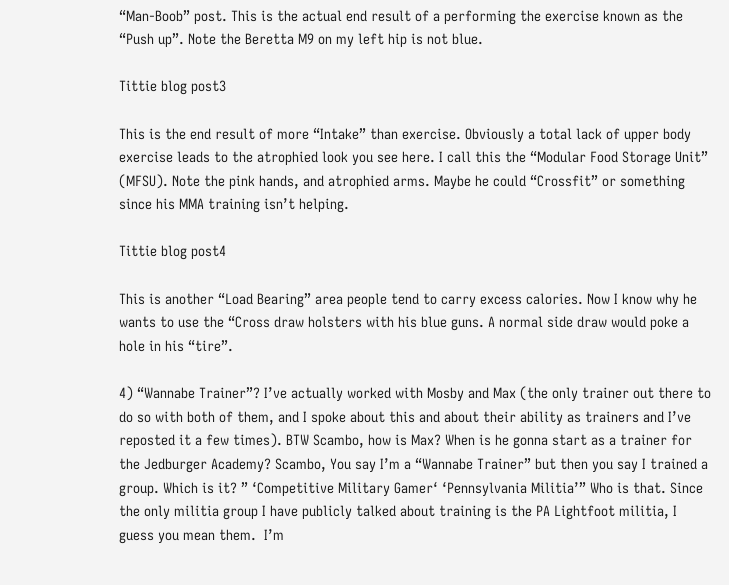“Man-Boob” post. This is the actual end result of a performing the exercise known as the “Push up”. Note the Beretta M9 on my left hip is not blue.

Tittie blog post3

This is the end result of more “Intake” than exercise. Obviously a total lack of upper body exercise leads to the atrophied look you see here. I call this the “Modular Food Storage Unit” (MFSU). Note the pink hands, and atrophied arms. Maybe he could “Crossfit” or something since his MMA training isn’t helping.

Tittie blog post4

This is another “Load Bearing” area people tend to carry excess calories. Now I know why he wants to use the “Cross draw holsters with his blue guns. A normal side draw would poke a hole in his “tire”.

4) “Wannabe Trainer”? I’ve actually worked with Mosby and Max (the only trainer out there to do so with both of them, and I spoke about this and about their ability as trainers and I’ve reposted it a few times). BTW Scambo, how is Max? When is he gonna start as a trainer for the Jedburger Academy? Scambo, You say I’m a “Wannabe Trainer” but then you say I trained a group. Which is it? ” ‘Competitive Military Gamer‘ ‘Pennsylvania Militia’” Who is that. Since the only militia group I have publicly talked about training is the PA Lightfoot militia, I guess you mean them.  I’m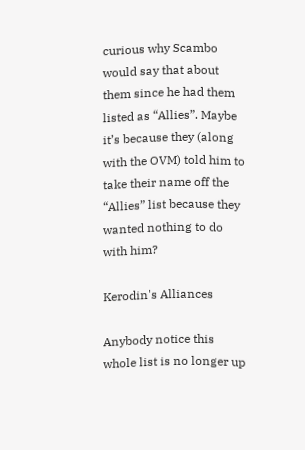curious why Scambo would say that about them since he had them listed as “Allies”. Maybe it’s because they (along with the OVM) told him to take their name off the “Allies” list because they wanted nothing to do with him?

Kerodin's Alliances

Anybody notice this whole list is no longer up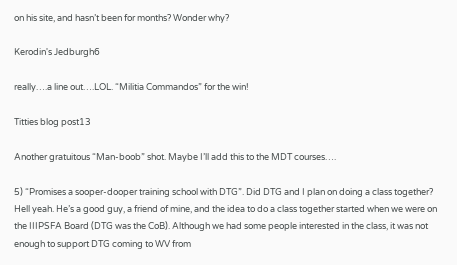on his site, and hasn’t been for months? Wonder why?

Kerodin's Jedburgh6

really….a line out….LOL. “Militia Commandos” for the win!

Titties blog post13

Another gratuitous “Man-boob” shot. Maybe I’ll add this to the MDT courses….

5) “Promises a sooper-dooper training school with DTG”. Did DTG and I plan on doing a class together? Hell yeah. He’s a good guy, a friend of mine, and the idea to do a class together started when we were on the IIIPSFA Board (DTG was the CoB). Although we had some people interested in the class, it was not enough to support DTG coming to WV from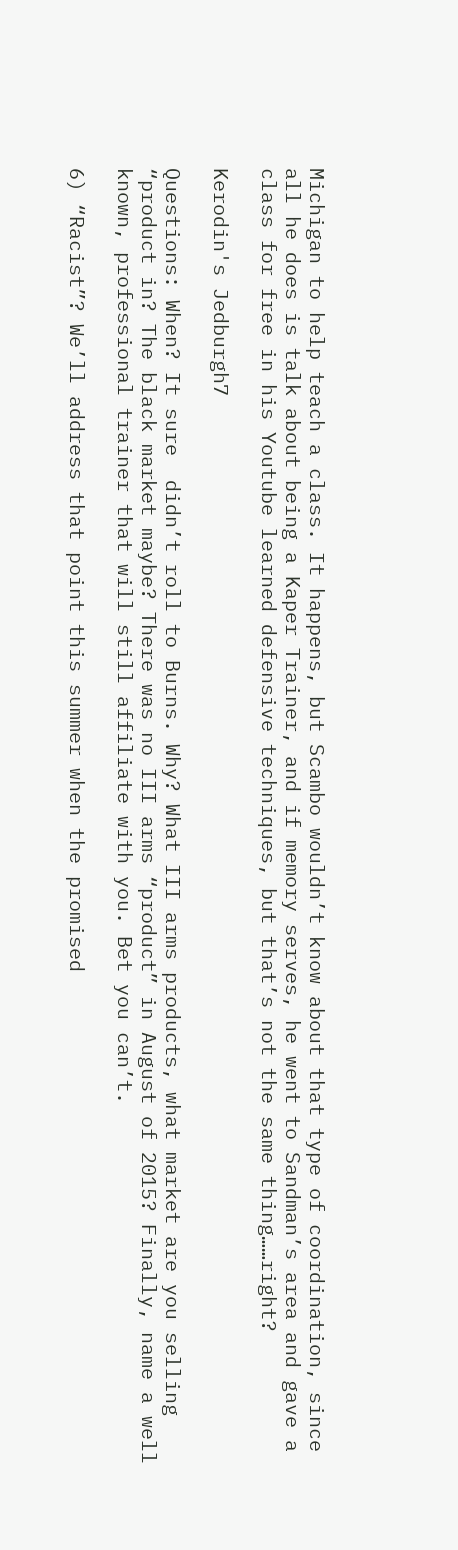Michigan to help teach a class. It happens, but Scambo wouldn’t know about that type of coordination, since all he does is talk about being a Kaper Trainer, and if memory serves, he went to Sandman’s area and gave a class for free in his Youtube learned defensive techniques, but that’s not the same thing……right?

Kerodin's Jedburgh7

Questions: When? It sure  didn’t roll to Burns. Why? What III arms products, what market are you selling “product in? The black market maybe? There was no III arms “product” in August of 2015? Finally, name a well known, professional trainer that will still affiliate with you. Bet you can’t.

6) “Racist”? We’ll address that point this summer when the promised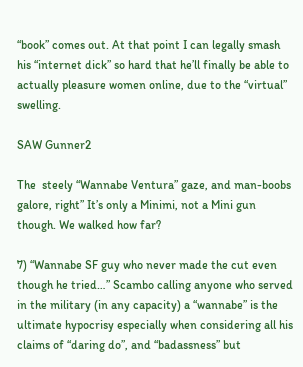“book” comes out. At that point I can legally smash his “internet dick” so hard that he’ll finally be able to actually pleasure women online, due to the “virtual” swelling.

SAW Gunner2

The  steely “Wannabe Ventura” gaze, and man-boobs galore, right” It’s only a Minimi, not a Mini gun though. We walked how far?

7) “Wannabe SF guy who never made the cut even though he tried…” Scambo calling anyone who served in the military (in any capacity) a “wannabe” is the ultimate hypocrisy especially when considering all his claims of “daring do”, and “badassness” but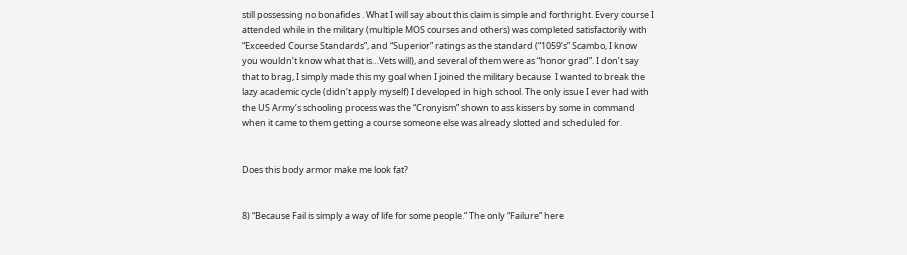still possessing no bonafides . What I will say about this claim is simple and forthright. Every course I attended while in the military (multiple MOS courses and others) was completed satisfactorily with “Exceeded Course Standards”, and “Superior” ratings as the standard (“1059’s” Scambo, I know you wouldn’t know what that is…Vets will), and several of them were as “honor grad”. I don’t say that to brag, I simply made this my goal when I joined the military because  I wanted to break the lazy academic cycle (didn’t apply myself) I developed in high school. The only issue I ever had with the US Army’s schooling process was the “Cronyism” shown to ass kissers by some in command when it came to them getting a course someone else was already slotted and scheduled for.


Does this body armor make me look fat?


8) “Because Fail is simply a way of life for some people.” The only “Failure” here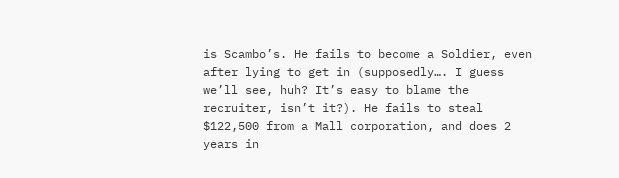is Scambo’s. He fails to become a Soldier, even after lying to get in (supposedly…. I guess we’ll see, huh? It’s easy to blame the recruiter, isn’t it?). He fails to steal $122,500 from a Mall corporation, and does 2 years in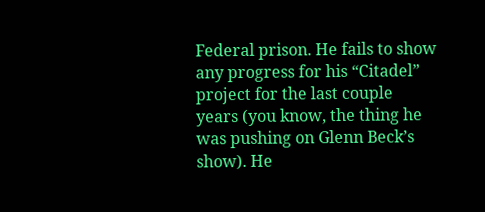Federal prison. He fails to show any progress for his “Citadel” project for the last couple years (you know, the thing he was pushing on Glenn Beck’s show). He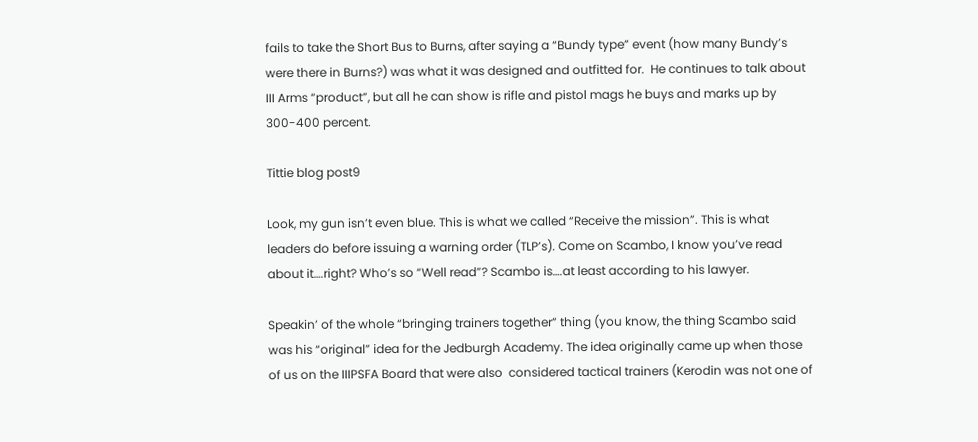fails to take the Short Bus to Burns, after saying a “Bundy type” event (how many Bundy’s were there in Burns?) was what it was designed and outfitted for.  He continues to talk about III Arms “product”, but all he can show is rifle and pistol mags he buys and marks up by 300-400 percent.

Tittie blog post9

Look, my gun isn’t even blue. This is what we called “Receive the mission”. This is what leaders do before issuing a warning order (TLP’s). Come on Scambo, I know you’ve read about it….right? Who’s so “Well read”? Scambo is….at least according to his lawyer.

Speakin’ of the whole “bringing trainers together” thing (you know, the thing Scambo said was his “original” idea for the Jedburgh Academy. The idea originally came up when those of us on the IIIPSFA Board that were also  considered tactical trainers (Kerodin was not one of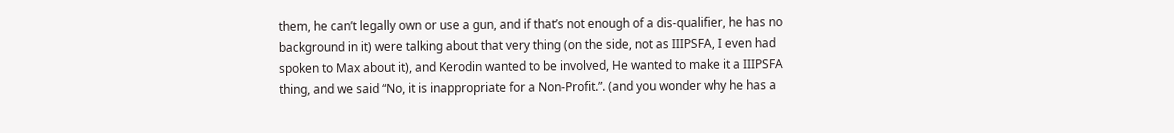them, he can’t legally own or use a gun, and if that’s not enough of a dis-qualifier, he has no background in it) were talking about that very thing (on the side, not as IIIPSFA, I even had spoken to Max about it), and Kerodin wanted to be involved, He wanted to make it a IIIPSFA thing, and we said “No, it is inappropriate for a Non-Profit.”. (and you wonder why he has a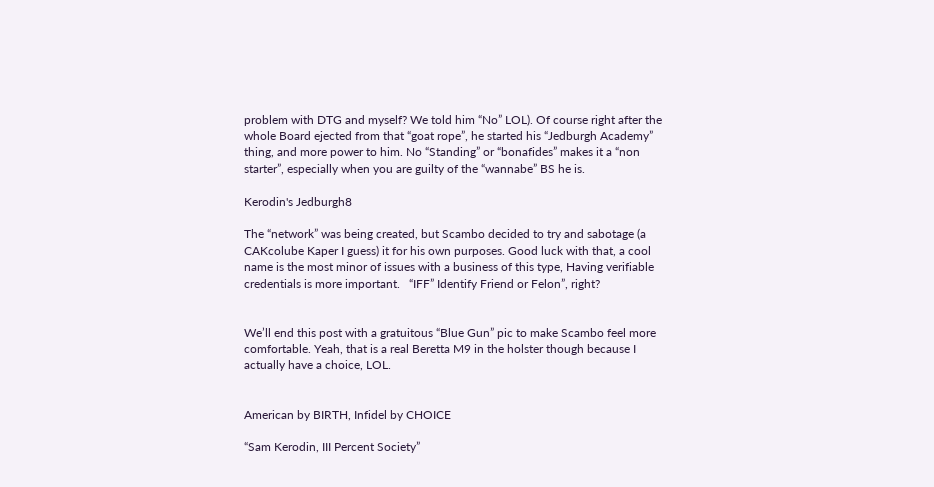problem with DTG and myself? We told him “No” LOL). Of course right after the whole Board ejected from that “goat rope”, he started his “Jedburgh Academy” thing, and more power to him. No “Standing” or “bonafides” makes it a “non starter”, especially when you are guilty of the “wannabe” BS he is.

Kerodin's Jedburgh8

The “network” was being created, but Scambo decided to try and sabotage (a CAKcolube Kaper I guess) it for his own purposes. Good luck with that, a cool name is the most minor of issues with a business of this type, Having verifiable credentials is more important.   “IFF” Identify Friend or Felon”, right?


We’ll end this post with a gratuitous “Blue Gun” pic to make Scambo feel more comfortable. Yeah, that is a real Beretta M9 in the holster though because I actually have a choice, LOL.


American by BIRTH, Infidel by CHOICE

“Sam Kerodin, III Percent Society”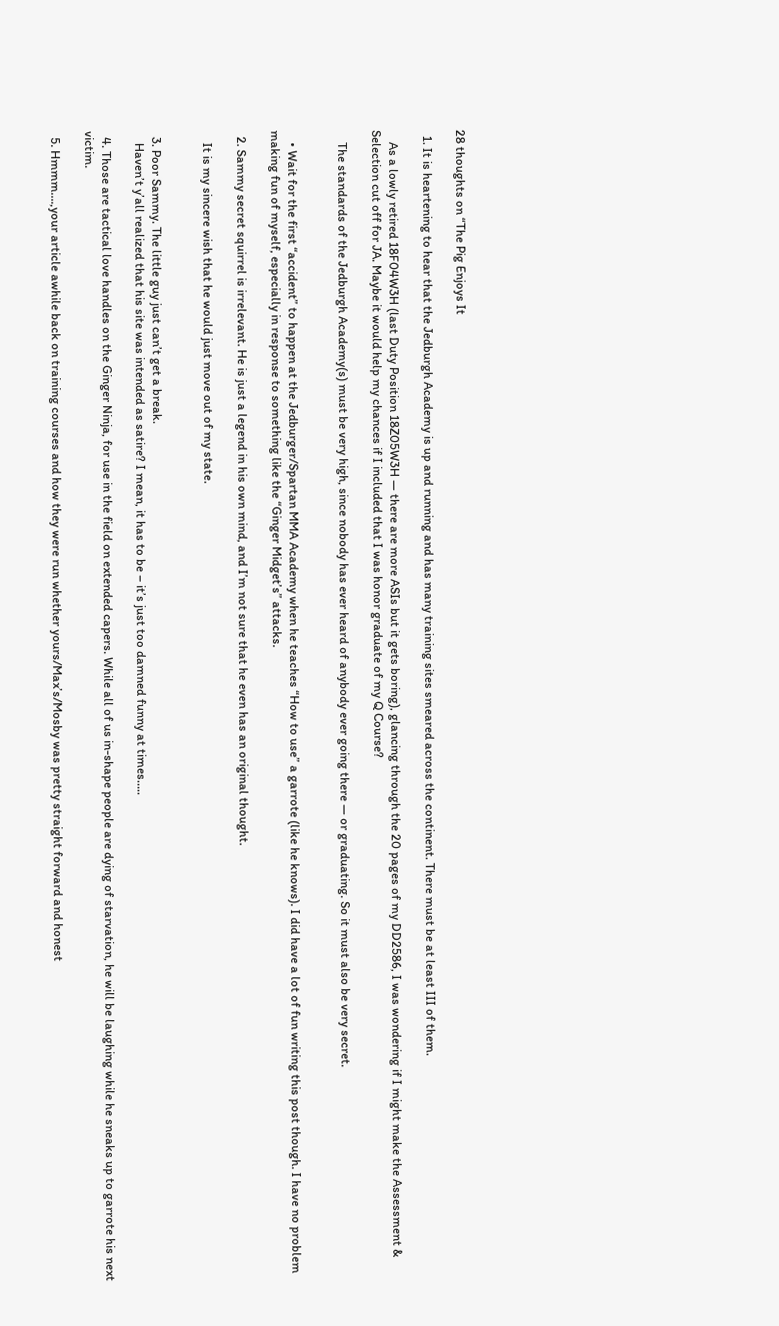28 thoughts on “The Pig Enjoys It

  1. It is heartening to hear that the Jedburgh Academy is up and running and has many training sites smeared across the continent. There must be at least III of them.

    As a lowly retired 18F04W3H (last Duty Position 18Z05W3H — there are more ASIs but it gets boring), glancing through the 20 pages of my DD2586, I was wondering if I might make the Assessment & Selection cut off for JA. Maybe it would help my chances if I included that I was honor graduate of my Q Course?

    The standards of the Jedburgh Academy(s) must be very high, since nobody has ever heard of anybody ever going there — or graduating. So it must also be very secret.


    • Wait for the first “accident” to happen at the Jedburger/Spartan MMA Academy when he teaches “How to use” a garrote (like he knows). I did have a lot of fun writing this post though. I have no problem making fun of myself, especially in response to something like the “Ginger Midget’s” attacks.

  2. Sammy secret squirrel is irrelevant. He is just a legend in his own mind, and I’m not sure that he even has an original thought.

    It is my sincere wish that he would just move out of my state.


  3. Poor Sammy. The little guy just can’t get a break.
    Haven’t y’all realized that his site was intended as satire? I mean, it has to be – it’s just too damned funny at times…..

  4. Those are tactical love handles on the Ginger Ninja, for use in the field on extended capers. While all of us in-shape people are dying of starvation, he will be laughing while he sneaks up to garrote his next victim.

  5. Hmmm….,your article awhile back on training courses and how they were run whether yours/Max’s/Mosby was pretty straight forward and honest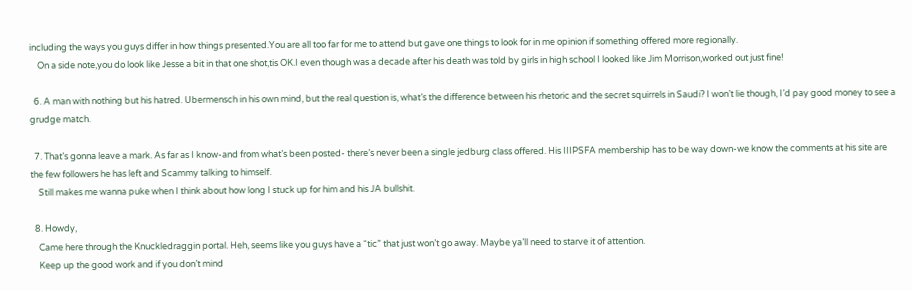including the ways you guys differ in how things presented.You are all too far for me to attend but gave one things to look for in me opinion if something offered more regionally.
    On a side note,you do look like Jesse a bit in that one shot,tis OK.I even though was a decade after his death was told by girls in high school I looked like Jim Morrison,worked out just fine!

  6. A man with nothing but his hatred. Ubermensch in his own mind, but the real question is, what’s the difference between his rhetoric and the secret squirrels in Saudi? I won’t lie though, I’d pay good money to see a grudge match.

  7. That’s gonna leave a mark. As far as I know-and from what’s been posted- there’s never been a single jedburg class offered. His IIIPSFA membership has to be way down-we know the comments at his site are the few followers he has left and Scammy talking to himself.
    Still makes me wanna puke when I think about how long I stuck up for him and his JA bullshit.

  8. Howdy,
    Came here through the Knuckledraggin portal. Heh, seems like you guys have a “tic” that just won’t go away. Maybe ya’ll need to starve it of attention.
    Keep up the good work and if you don’t mind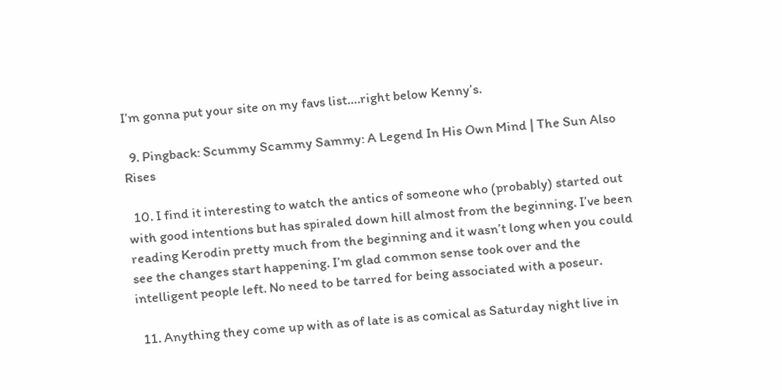I’m gonna put your site on my favs list….right below Kenny’s.

  9. Pingback: Scummy Scammy Sammy: A Legend In His Own Mind | The Sun Also Rises

  10. I find it interesting to watch the antics of someone who (probably) started out with good intentions but has spiraled down hill almost from the beginning. I’ve been reading Kerodin pretty much from the beginning and it wasn’t long when you could see the changes start happening. I’m glad common sense took over and the intelligent people left. No need to be tarred for being associated with a poseur.

  11. Anything they come up with as of late is as comical as Saturday night live in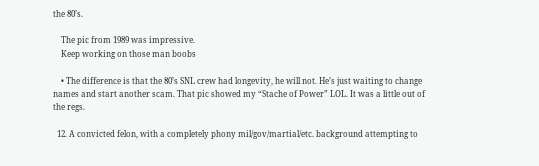the 80’s.

    The pic from 1989 was impressive.
    Keep working on those man boobs

    • The difference is that the 80’s SNL crew had longevity, he will not. He’s just waiting to change names and start another scam. That pic showed my “Stache of Power” LOL. It was a little out of the regs.

  12. A convicted felon, with a completely phony mil/gov/martial/etc. background attempting to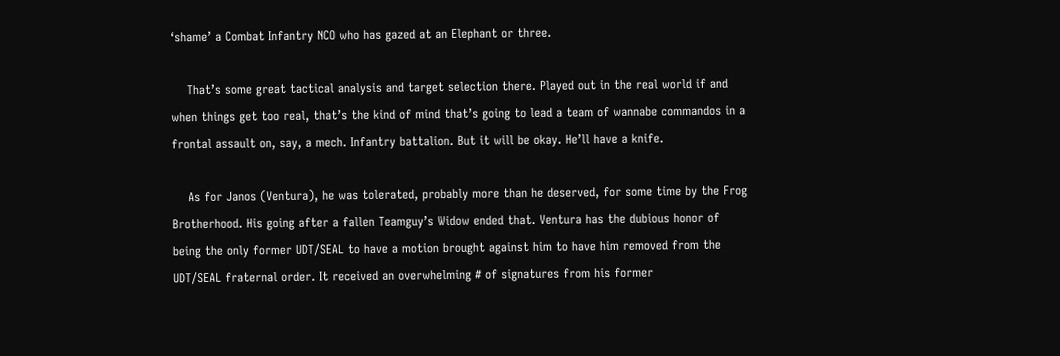‘shame’ a Combat Infantry NCO who has gazed at an Elephant or three.

    That’s some great tactical analysis and target selection there. Played out in the real world if and when things get too real, that’s the kind of mind that’s going to lead a team of wannabe commandos in a frontal assault on, say, a mech. Infantry battalion. But it will be okay. He’ll have a knife.

    As for Janos (Ventura), he was tolerated, probably more than he deserved, for some time by the Frog Brotherhood. His going after a fallen Teamguy’s Widow ended that. Ventura has the dubious honor of being the only former UDT/SEAL to have a motion brought against him to have him removed from the UDT/SEAL fraternal order. It received an overwhelming # of signatures from his former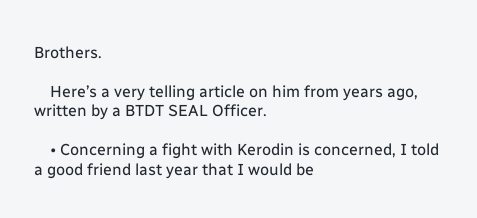Brothers.

    Here’s a very telling article on him from years ago, written by a BTDT SEAL Officer.

    • Concerning a fight with Kerodin is concerned, I told a good friend last year that I would be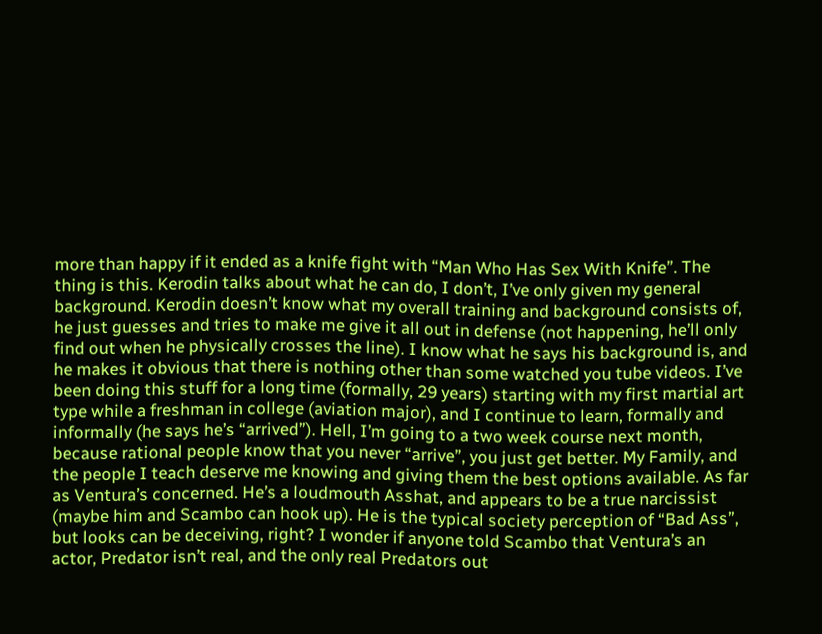more than happy if it ended as a knife fight with “Man Who Has Sex With Knife”. The thing is this. Kerodin talks about what he can do, I don’t, I’ve only given my general background. Kerodin doesn’t know what my overall training and background consists of, he just guesses and tries to make me give it all out in defense (not happening, he’ll only find out when he physically crosses the line). I know what he says his background is, and he makes it obvious that there is nothing other than some watched you tube videos. I’ve been doing this stuff for a long time (formally, 29 years) starting with my first martial art type while a freshman in college (aviation major), and I continue to learn, formally and informally (he says he’s “arrived”). Hell, I’m going to a two week course next month, because rational people know that you never “arrive”, you just get better. My Family, and the people I teach deserve me knowing and giving them the best options available. As far as Ventura’s concerned. He’s a loudmouth Asshat, and appears to be a true narcissist (maybe him and Scambo can hook up). He is the typical society perception of “Bad Ass”, but looks can be deceiving, right? I wonder if anyone told Scambo that Ventura’s an actor, Predator isn’t real, and the only real Predators out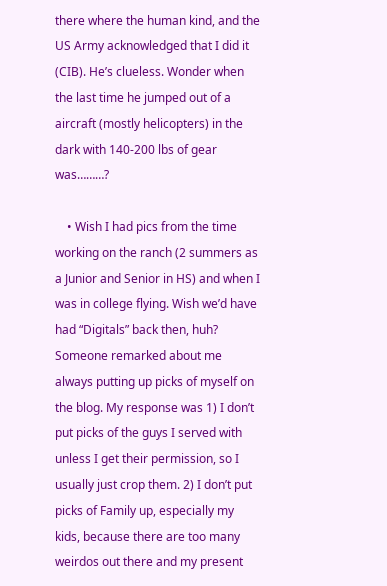there where the human kind, and the US Army acknowledged that I did it (CIB). He’s clueless. Wonder when the last time he jumped out of a aircraft (mostly helicopters) in the dark with 140-200 lbs of gear was………?

    • Wish I had pics from the time working on the ranch (2 summers as a Junior and Senior in HS) and when I was in college flying. Wish we’d have had “Digitals” back then, huh? Someone remarked about me always putting up picks of myself on the blog. My response was 1) I don’t put picks of the guys I served with unless I get their permission, so I usually just crop them. 2) I don’t put picks of Family up, especially my kids, because there are too many weirdos out there and my present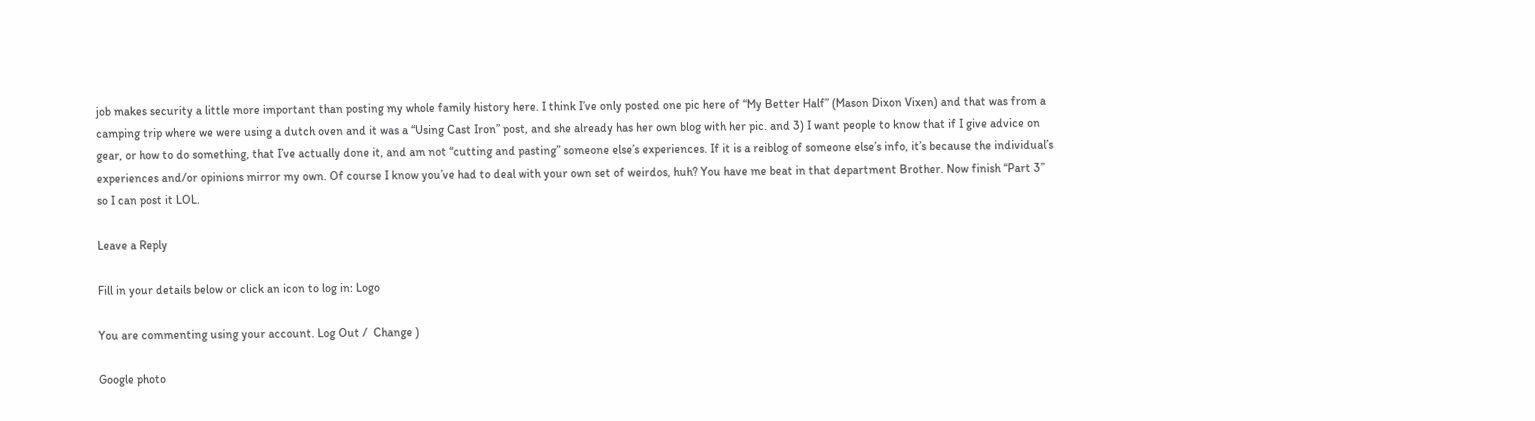job makes security a little more important than posting my whole family history here. I think I’ve only posted one pic here of “My Better Half” (Mason Dixon Vixen) and that was from a camping trip where we were using a dutch oven and it was a “Using Cast Iron” post, and she already has her own blog with her pic. and 3) I want people to know that if I give advice on gear, or how to do something, that I’ve actually done it, and am not “cutting and pasting” someone else’s experiences. If it is a reiblog of someone else’s info, it’s because the individual’s experiences and/or opinions mirror my own. Of course I know you’ve had to deal with your own set of weirdos, huh? You have me beat in that department Brother. Now finish “Part 3” so I can post it LOL.

Leave a Reply

Fill in your details below or click an icon to log in: Logo

You are commenting using your account. Log Out /  Change )

Google photo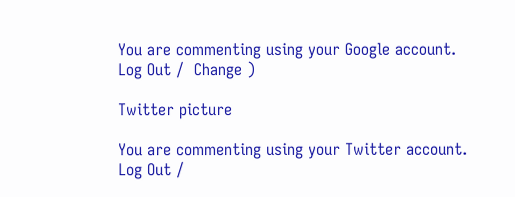You are commenting using your Google account. Log Out /  Change )

Twitter picture

You are commenting using your Twitter account. Log Out /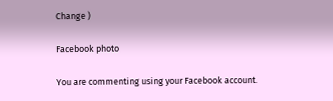Change )

Facebook photo

You are commenting using your Facebook account.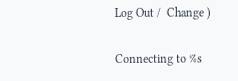Log Out /  Change )

Connecting to %s